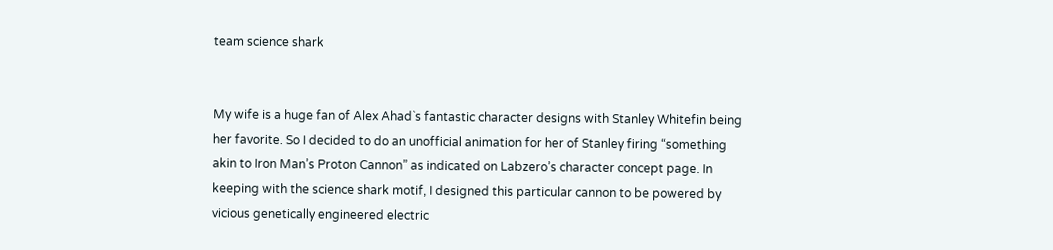team science shark


My wife is a huge fan of Alex Ahad`s fantastic character designs with Stanley Whitefin being her favorite. So I decided to do an unofficial animation for her of Stanley firing “something akin to Iron Man’s Proton Cannon” as indicated on Labzero’s character concept page. In keeping with the science shark motif, I designed this particular cannon to be powered by vicious genetically engineered electric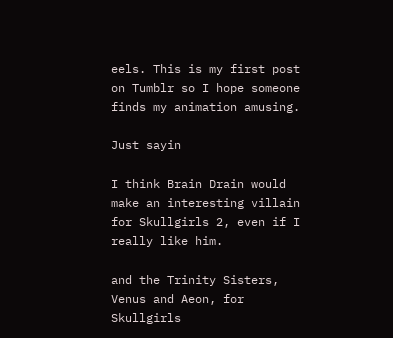eels. This is my first post on Tumblr so I hope someone finds my animation amusing.

Just sayin

I think Brain Drain would make an interesting villain for Skullgirls 2, even if I really like him.

and the Trinity Sisters, Venus and Aeon, for Skullgirls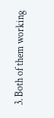3. Both of them working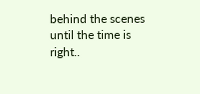behind the scenes until the time is right..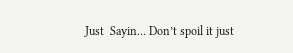Just  Sayin… Don’t spoil it just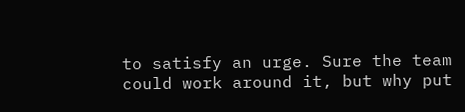to satisfy an urge. Sure the team could work around it, but why put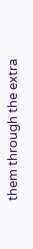them through the extra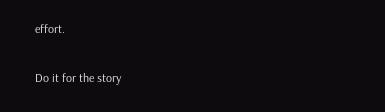effort.

Do it for the story